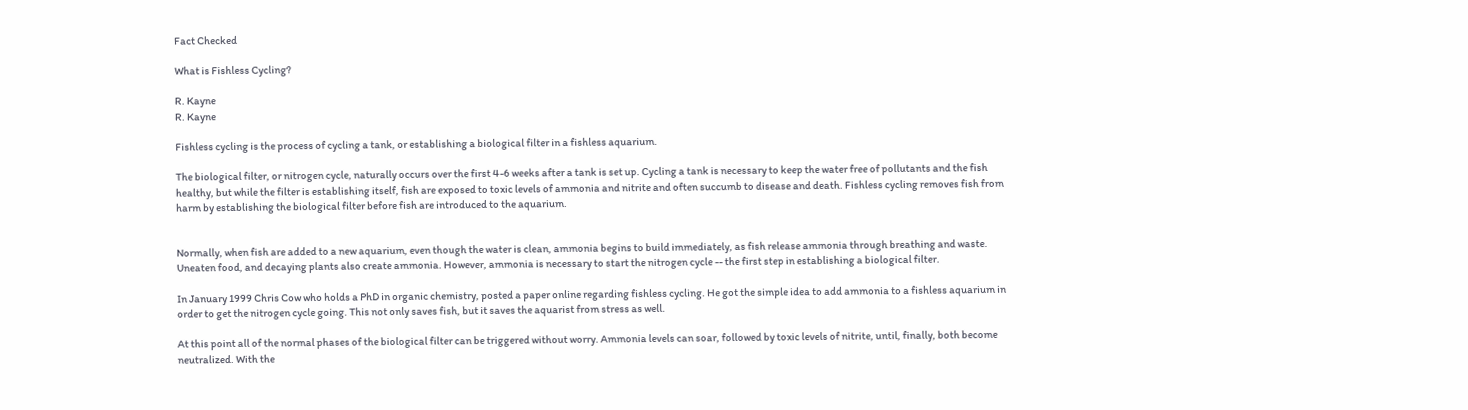Fact Checked

What is Fishless Cycling?

R. Kayne
R. Kayne

Fishless cycling is the process of cycling a tank, or establishing a biological filter in a fishless aquarium.

The biological filter, or nitrogen cycle, naturally occurs over the first 4-6 weeks after a tank is set up. Cycling a tank is necessary to keep the water free of pollutants and the fish healthy, but while the filter is establishing itself, fish are exposed to toxic levels of ammonia and nitrite and often succumb to disease and death. Fishless cycling removes fish from harm by establishing the biological filter before fish are introduced to the aquarium.


Normally, when fish are added to a new aquarium, even though the water is clean, ammonia begins to build immediately, as fish release ammonia through breathing and waste. Uneaten food, and decaying plants also create ammonia. However, ammonia is necessary to start the nitrogen cycle -- the first step in establishing a biological filter.

In January 1999 Chris Cow who holds a PhD in organic chemistry, posted a paper online regarding fishless cycling. He got the simple idea to add ammonia to a fishless aquarium in order to get the nitrogen cycle going. This not only saves fish, but it saves the aquarist from stress as well.

At this point all of the normal phases of the biological filter can be triggered without worry. Ammonia levels can soar, followed by toxic levels of nitrite, until, finally, both become neutralized. With the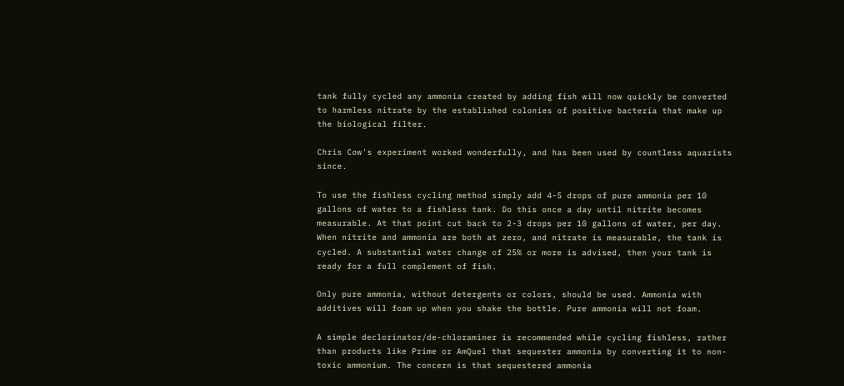tank fully cycled any ammonia created by adding fish will now quickly be converted to harmless nitrate by the established colonies of positive bacteria that make up the biological filter.

Chris Cow's experiment worked wonderfully, and has been used by countless aquarists since.

To use the fishless cycling method simply add 4-5 drops of pure ammonia per 10 gallons of water to a fishless tank. Do this once a day until nitrite becomes measurable. At that point cut back to 2-3 drops per 10 gallons of water, per day. When nitrite and ammonia are both at zero, and nitrate is measurable, the tank is cycled. A substantial water change of 25% or more is advised, then your tank is ready for a full complement of fish.

Only pure ammonia, without detergents or colors, should be used. Ammonia with additives will foam up when you shake the bottle. Pure ammonia will not foam.

A simple declorinator/de-chloraminer is recommended while cycling fishless, rather than products like Prime or AmQuel that sequester ammonia by converting it to non-toxic ammonium. The concern is that sequestered ammonia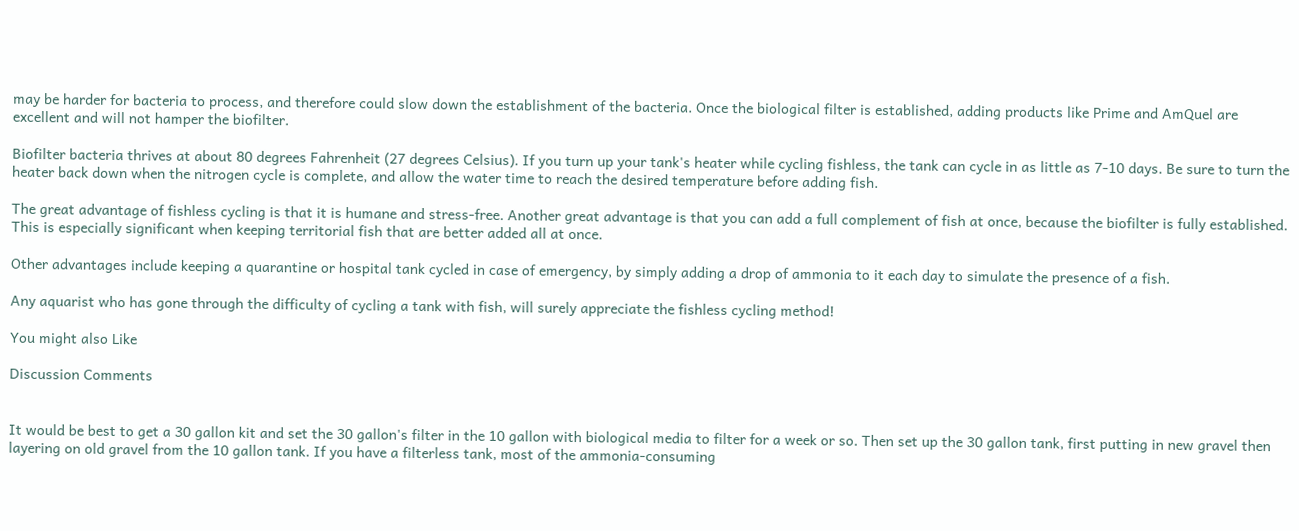may be harder for bacteria to process, and therefore could slow down the establishment of the bacteria. Once the biological filter is established, adding products like Prime and AmQuel are excellent and will not hamper the biofilter.

Biofilter bacteria thrives at about 80 degrees Fahrenheit (27 degrees Celsius). If you turn up your tank's heater while cycling fishless, the tank can cycle in as little as 7-10 days. Be sure to turn the heater back down when the nitrogen cycle is complete, and allow the water time to reach the desired temperature before adding fish.

The great advantage of fishless cycling is that it is humane and stress-free. Another great advantage is that you can add a full complement of fish at once, because the biofilter is fully established. This is especially significant when keeping territorial fish that are better added all at once.

Other advantages include keeping a quarantine or hospital tank cycled in case of emergency, by simply adding a drop of ammonia to it each day to simulate the presence of a fish.

Any aquarist who has gone through the difficulty of cycling a tank with fish, will surely appreciate the fishless cycling method!

You might also Like

Discussion Comments


It would be best to get a 30 gallon kit and set the 30 gallon's filter in the 10 gallon with biological media to filter for a week or so. Then set up the 30 gallon tank, first putting in new gravel then layering on old gravel from the 10 gallon tank. If you have a filterless tank, most of the ammonia-consuming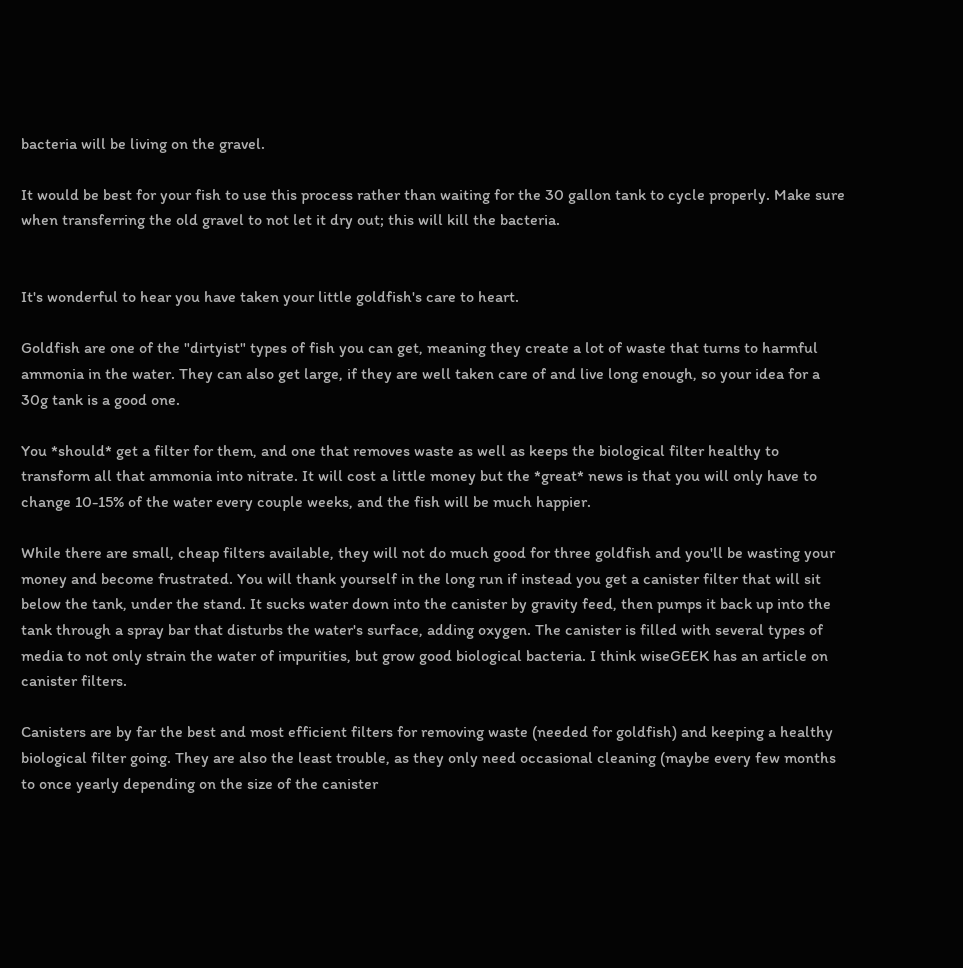bacteria will be living on the gravel.

It would be best for your fish to use this process rather than waiting for the 30 gallon tank to cycle properly. Make sure when transferring the old gravel to not let it dry out; this will kill the bacteria.


It's wonderful to hear you have taken your little goldfish's care to heart.

Goldfish are one of the "dirtyist" types of fish you can get, meaning they create a lot of waste that turns to harmful ammonia in the water. They can also get large, if they are well taken care of and live long enough, so your idea for a 30g tank is a good one.

You *should* get a filter for them, and one that removes waste as well as keeps the biological filter healthy to transform all that ammonia into nitrate. It will cost a little money but the *great* news is that you will only have to change 10-15% of the water every couple weeks, and the fish will be much happier.

While there are small, cheap filters available, they will not do much good for three goldfish and you'll be wasting your money and become frustrated. You will thank yourself in the long run if instead you get a canister filter that will sit below the tank, under the stand. It sucks water down into the canister by gravity feed, then pumps it back up into the tank through a spray bar that disturbs the water's surface, adding oxygen. The canister is filled with several types of media to not only strain the water of impurities, but grow good biological bacteria. I think wiseGEEK has an article on canister filters.

Canisters are by far the best and most efficient filters for removing waste (needed for goldfish) and keeping a healthy biological filter going. They are also the least trouble, as they only need occasional cleaning (maybe every few months to once yearly depending on the size of the canister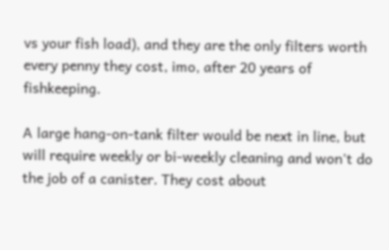vs your fish load), and they are the only filters worth every penny they cost, imo, after 20 years of fishkeeping.

A large hang-on-tank filter would be next in line, but will require weekly or bi-weekly cleaning and won't do the job of a canister. They cost about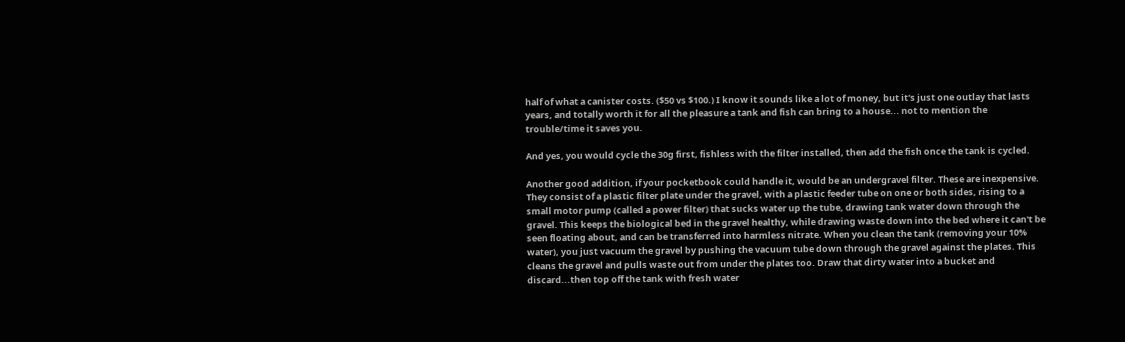half of what a canister costs. ($50 vs $100.) I know it sounds like a lot of money, but it's just one outlay that lasts years, and totally worth it for all the pleasure a tank and fish can bring to a house... not to mention the trouble/time it saves you.

And yes, you would cycle the 30g first, fishless with the filter installed, then add the fish once the tank is cycled.

Another good addition, if your pocketbook could handle it, would be an undergravel filter. These are inexpensive. They consist of a plastic filter plate under the gravel, with a plastic feeder tube on one or both sides, rising to a small motor pump (called a power filter) that sucks water up the tube, drawing tank water down through the gravel. This keeps the biological bed in the gravel healthy, while drawing waste down into the bed where it can't be seen floating about, and can be transferred into harmless nitrate. When you clean the tank (removing your 10% water), you just vacuum the gravel by pushing the vacuum tube down through the gravel against the plates. This cleans the gravel and pulls waste out from under the plates too. Draw that dirty water into a bucket and discard...then top off the tank with fresh water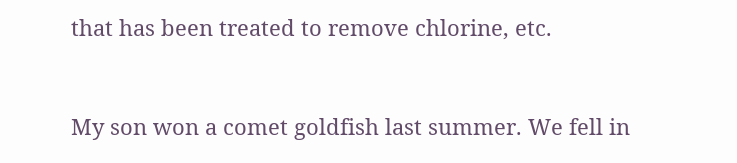that has been treated to remove chlorine, etc.


My son won a comet goldfish last summer. We fell in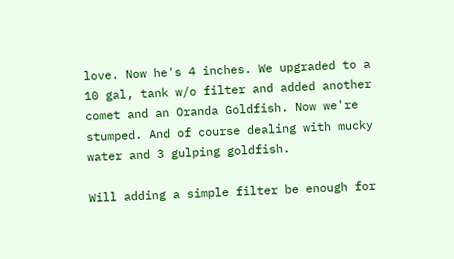love. Now he's 4 inches. We upgraded to a 10 gal, tank w/o filter and added another comet and an Oranda Goldfish. Now we're stumped. And of course dealing with mucky water and 3 gulping goldfish.

Will adding a simple filter be enough for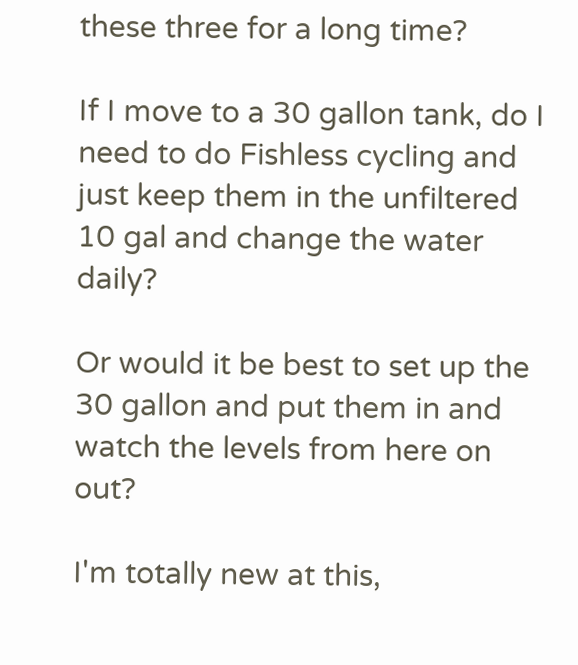these three for a long time?

If I move to a 30 gallon tank, do I need to do Fishless cycling and just keep them in the unfiltered 10 gal and change the water daily?

Or would it be best to set up the 30 gallon and put them in and watch the levels from here on out?

I'm totally new at this,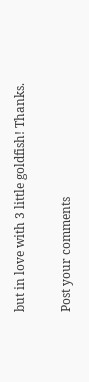but in love with 3 little goldfish! Thanks.

Post your comments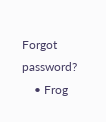Forgot password?
    • Frog